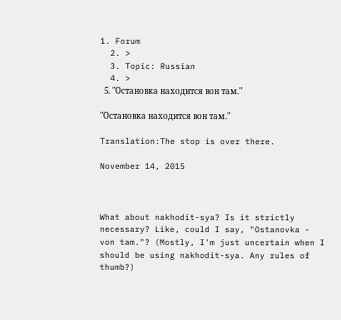1. Forum
  2. >
  3. Topic: Russian
  4. >
  5. "Остановка находится вон там."

"Остановка находится вон там."

Translation:The stop is over there.

November 14, 2015



What about nakhodit-sya? Is it strictly necessary? Like, could I say, "Ostanovka - von tam."? (Mostly, I'm just uncertain when I should be using nakhodit-sya. Any rules of thumb?)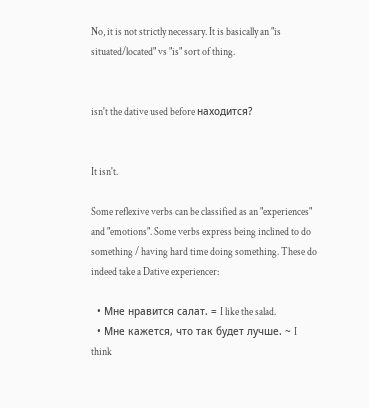No, it is not strictly necessary. It is basically an "is situated/located" vs "is" sort of thing.


isn't the dative used before находится?


It isn't.

Some reflexive verbs can be classified as an "experiences" and "emotions". Some verbs express being inclined to do something / having hard time doing something. These do indeed take a Dative experiencer:

  • Мне нравится салат. = I like the salad.
  • Мне кажется, что так будет лучше. ~ I think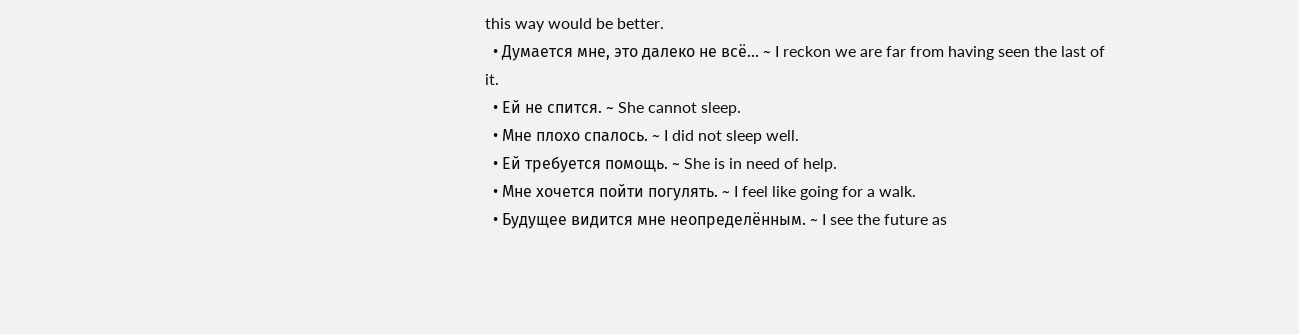this way would be better.
  • Думается мне, это далеко не всё... ~ I reckon we are far from having seen the last of it.
  • Ей не спится. ~ She cannot sleep.
  • Мне плохо спалось. ~ I did not sleep well.
  • Ей требуется помощь. ~ She is in need of help.
  • Мне хочется пойти погулять. ~ I feel like going for a walk.
  • Будущее видится мне неопределённым. ~ I see the future as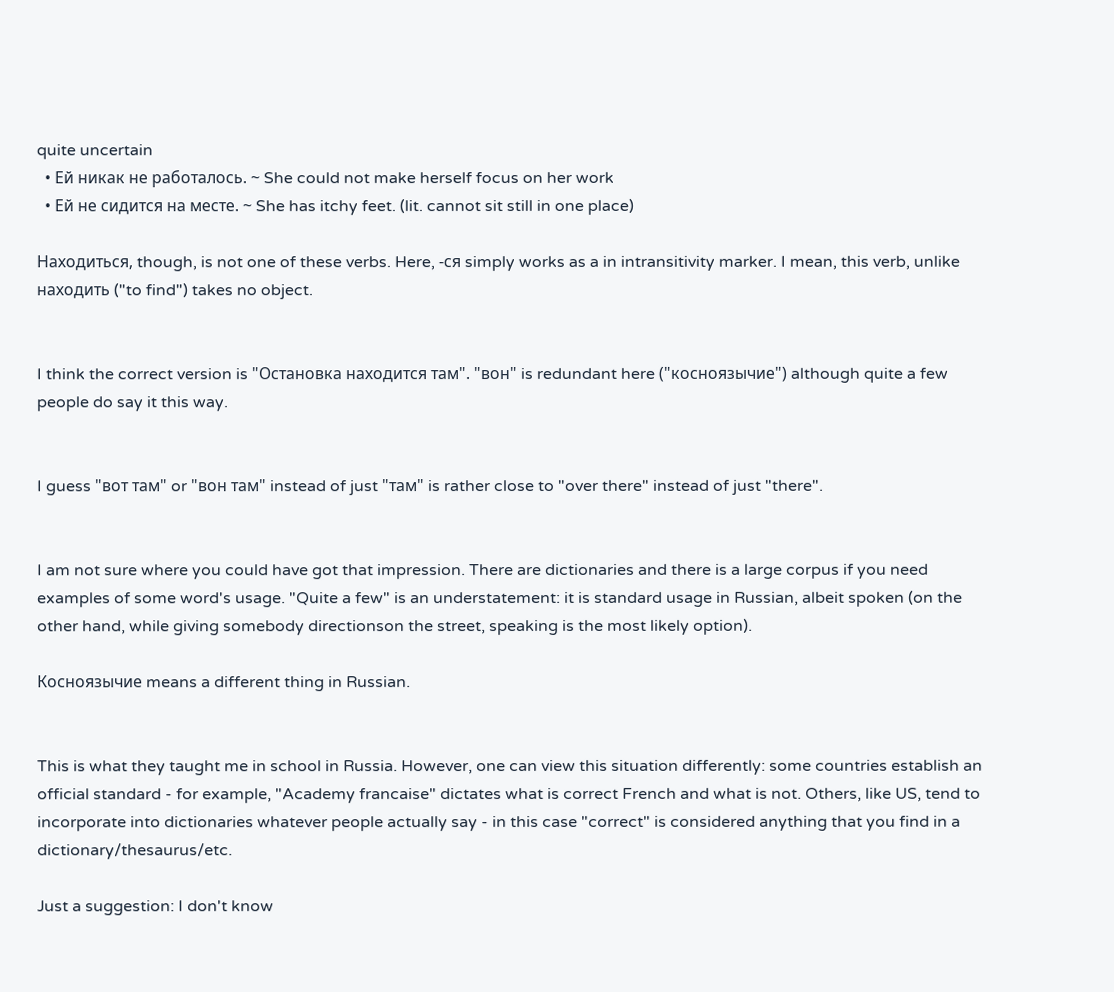quite uncertain
  • Ей никак не работалось. ~ She could not make herself focus on her work
  • Ей не сидится на месте. ~ She has itchy feet. (lit. cannot sit still in one place)

Находиться, though, is not one of these verbs. Here, -ся simply works as a in intransitivity marker. I mean, this verb, unlike находить ("to find") takes no object.


I think the correct version is "Остановка находится там". "вон" is redundant here ("косноязычие") although quite a few people do say it this way.


I guess "вот там" or "вон там" instead of just "там" is rather close to "over there" instead of just "there".


I am not sure where you could have got that impression. There are dictionaries and there is a large corpus if you need examples of some word's usage. "Quite a few" is an understatement: it is standard usage in Russian, albeit spoken (on the other hand, while giving somebody directionson the street, speaking is the most likely option).

Косноязычие means a different thing in Russian.


This is what they taught me in school in Russia. However, one can view this situation differently: some countries establish an official standard - for example, "Academy francaise" dictates what is correct French and what is not. Others, like US, tend to incorporate into dictionaries whatever people actually say - in this case "correct" is considered anything that you find in a dictionary/thesaurus/etc.

Just a suggestion: I don't know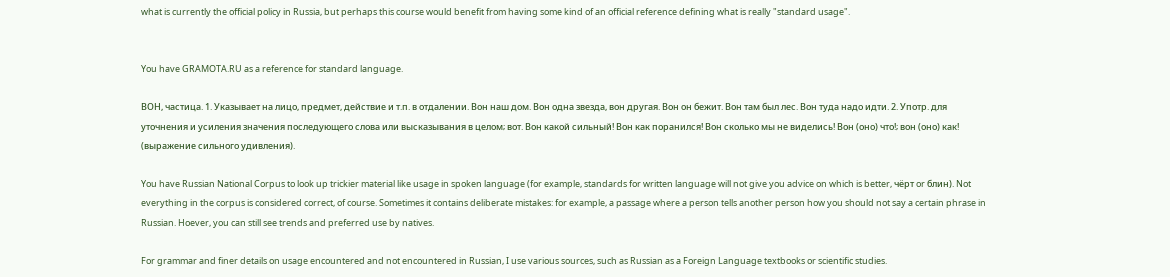what is currently the official policy in Russia, but perhaps this course would benefit from having some kind of an official reference defining what is really "standard usage".


You have GRAMOTA.RU as a reference for standard language.

ВОН, частица. 1. Указывает на лицо, предмет, действие и т.п. в отдалении. Вон наш дом. Вон одна звезда, вон другая. Вон он бежит. Вон там был лес. Вон туда надо идти. 2. Употр. для уточнения и усиления значения последующего слова или высказывания в целом; вот. Вон какой сильный! Вон как поранился! Вон сколько мы не виделись! Вон (оно) что!; вон (оно) как! (выражение сильного удивления).

You have Russian National Corpus to look up trickier material like usage in spoken language (for example, standards for written language will not give you advice on which is better, чёрт or блин). Not everything in the corpus is considered correct, of course. Sometimes it contains deliberate mistakes: for example, a passage where a person tells another person how you should not say a certain phrase in Russian. Hoever, you can still see trends and preferred use by natives.

For grammar and finer details on usage encountered and not encountered in Russian, I use various sources, such as Russian as a Foreign Language textbooks or scientific studies.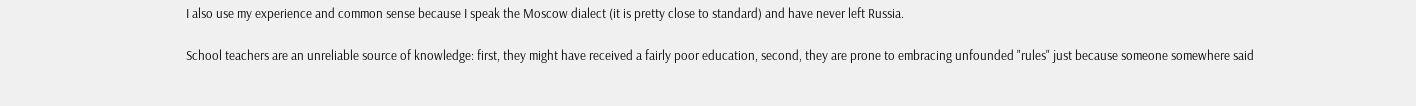I also use my experience and common sense because I speak the Moscow dialect (it is pretty close to standard) and have never left Russia.

School teachers are an unreliable source of knowledge: first, they might have received a fairly poor education, second, they are prone to embracing unfounded "rules" just because someone somewhere said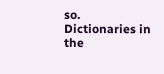so. Dictionaries in the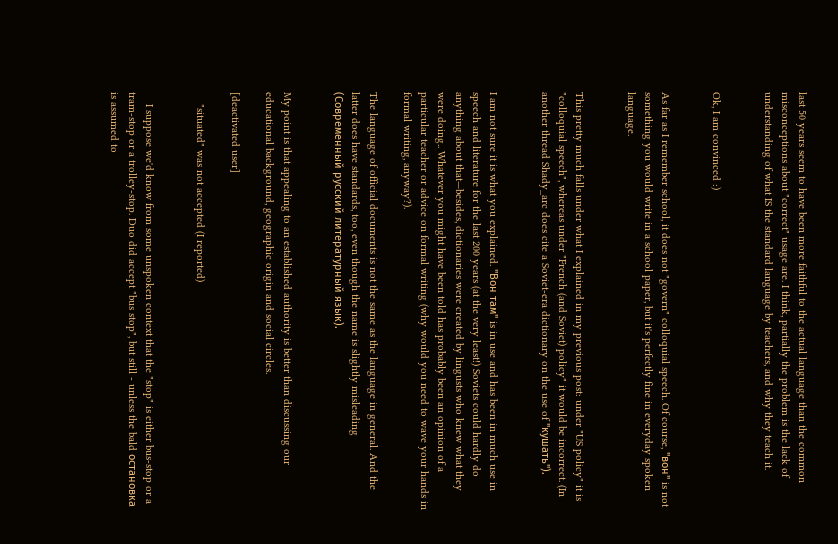last 50 years seem to have been more faithful to the actual language than the common misconceptions about "correct" usage are. I think, partially the problem is the lack of understanding of what IS the standard language by teachers, and why they teach it.


Ok, I am convinced :)


As far as I remember school, it does not "govern" colloquial speech. Of course, "вон" is not something you would write in a school paper, but it's perfectly fine in everyday spoken language.


This pretty much falls under what I explained in my previous post: under "US policy" it is "colloquial speech", whereas under "French (and Soviet) policy" it would be incorrect. (In another thread Shady_arc does cite a Soviet-era dictionary on the use of "кушать").


I am not sure it is what you explained. "Вон там" is in use and has been in much use in speech and literature for the last 200 years (at the very least!) Soviets could hardly do anything about that—besides, dictionaries were created by lingusts who knew what they were doing.. Whatever you might have been told has probably been an opinion of a particular teacher or advice on formal writing (why would you need to wave your hands in formal writing, anyway?).

The language of official documents is not the same as the language in general. And the latter does have standards, too, even though the name is slightly misleading (Современный русский литературный язык).


My point is that appealing to an established authority is better than discussing our educational background, geographic origin and social circles.

[deactivated user]

    "situated" was not accepted (I reported)


    I suppose we'd know from some unspoken context that the "stop" is either bus-stop or a tram-stop or a trolley-stop. Duo did accept "bus stop", but still - unless the bald остановка is assumed to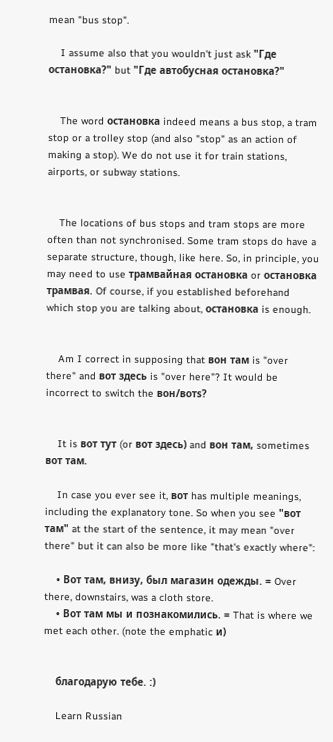mean "bus stop".

    I assume also that you wouldn't just ask "Где остановка?" but "Где автобусная остановка?"


    The word остановка indeed means a bus stop, a tram stop or a trolley stop (and also "stop" as an action of making a stop). We do not use it for train stations, airports, or subway stations.


    The locations of bus stops and tram stops are more often than not synchronised. Some tram stops do have a separate structure, though, like here. So, in principle, you may need to use трамвайная остановка or остановка трамвая. Of course, if you established beforehand which stop you are talking about, остановка is enough.


    Am I correct in supposing that вон там is "over there" and вот здесь is "over here"? It would be incorrect to switch the вон/вотs?


    It is вот тут (or вот здесь) and вон там, sometimes вот там.

    In case you ever see it, вот has multiple meanings, including the explanatory tone. So when you see "вот там" at the start of the sentence, it may mean "over there" but it can also be more like "that's exactly where":

    • Вот там, внизу, был магазин одежды. = Over there, downstairs, was a cloth store.
    • Вот там мы и познакомились. = That is where we met each other. (note the emphatic и)


    благодарую тебе. :)

    Learn Russian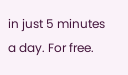in just 5 minutes a day. For free.